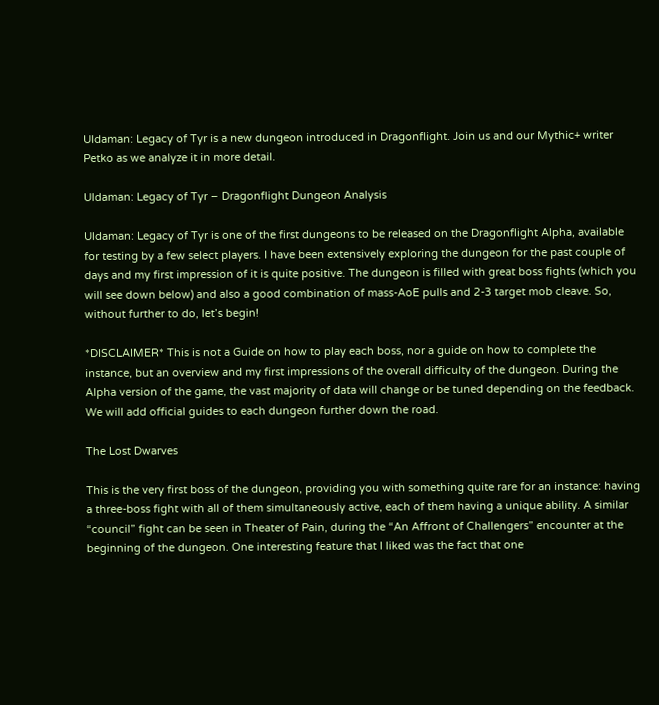Uldaman: Legacy of Tyr is a new dungeon introduced in Dragonflight. Join us and our Mythic+ writer Petko as we analyze it in more detail.

Uldaman: Legacy of Tyr – Dragonflight Dungeon Analysis

Uldaman: Legacy of Tyr is one of the first dungeons to be released on the Dragonflight Alpha, available for testing by a few select players. I have been extensively exploring the dungeon for the past couple of days and my first impression of it is quite positive. The dungeon is filled with great boss fights (which you will see down below) and also a good combination of mass-AoE pulls and 2-3 target mob cleave. So, without further to do, let’s begin!

*DISCLAIMER* This is not a Guide on how to play each boss, nor a guide on how to complete the instance, but an overview and my first impressions of the overall difficulty of the dungeon. During the Alpha version of the game, the vast majority of data will change or be tuned depending on the feedback. We will add official guides to each dungeon further down the road.

The Lost Dwarves

This is the very first boss of the dungeon, providing you with something quite rare for an instance: having a three-boss fight with all of them simultaneously active, each of them having a unique ability. A similar “council” fight can be seen in Theater of Pain, during the “An Affront of Challengers” encounter at the beginning of the dungeon. One interesting feature that I liked was the fact that one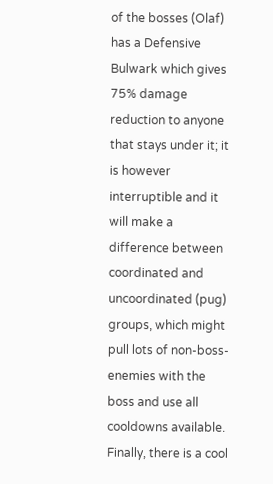of the bosses (Olaf) has a Defensive Bulwark which gives 75% damage reduction to anyone that stays under it; it is however interruptible and it will make a difference between coordinated and uncoordinated (pug) groups, which might pull lots of non-boss-enemies with the boss and use all cooldowns available. Finally, there is a cool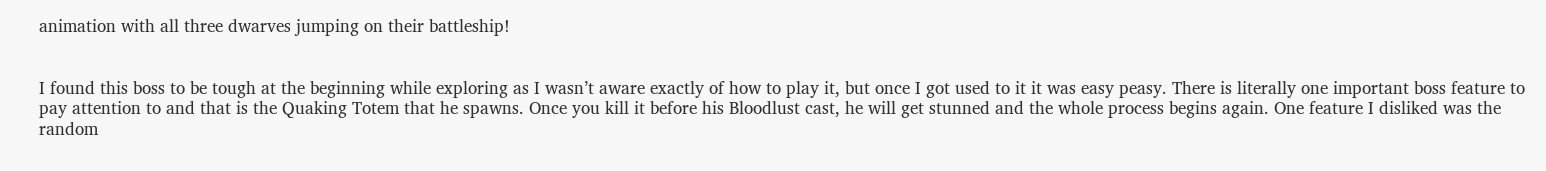animation with all three dwarves jumping on their battleship!


I found this boss to be tough at the beginning while exploring as I wasn’t aware exactly of how to play it, but once I got used to it it was easy peasy. There is literally one important boss feature to pay attention to and that is the Quaking Totem that he spawns. Once you kill it before his Bloodlust cast, he will get stunned and the whole process begins again. One feature I disliked was the random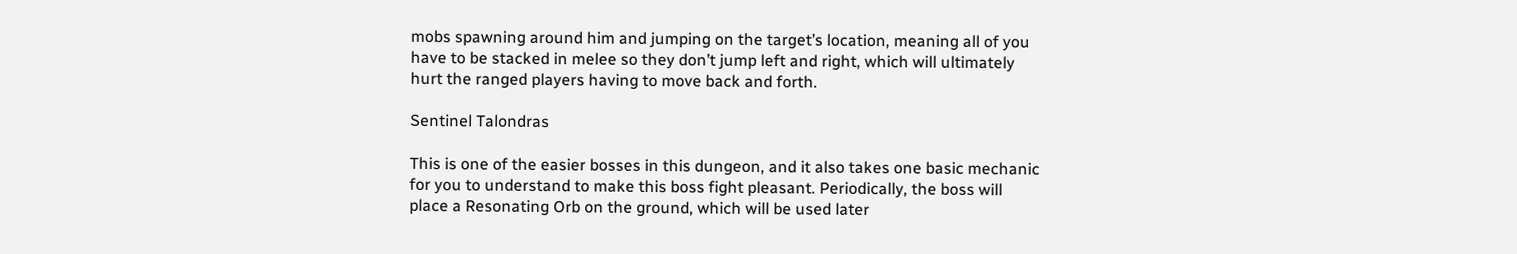mobs spawning around him and jumping on the target’s location, meaning all of you have to be stacked in melee so they don’t jump left and right, which will ultimately hurt the ranged players having to move back and forth.

Sentinel Talondras

This is one of the easier bosses in this dungeon, and it also takes one basic mechanic for you to understand to make this boss fight pleasant. Periodically, the boss will place a Resonating Orb on the ground, which will be used later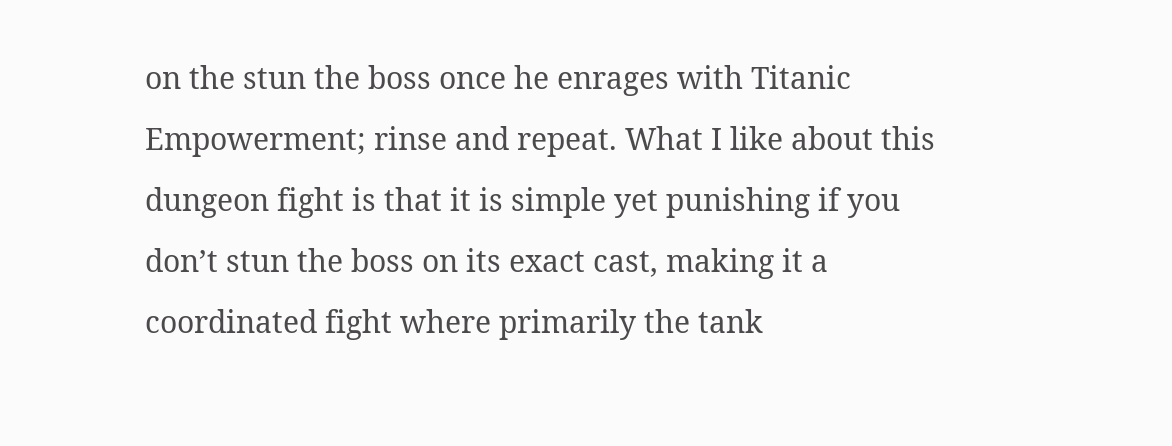on the stun the boss once he enrages with Titanic Empowerment; rinse and repeat. What I like about this dungeon fight is that it is simple yet punishing if you don’t stun the boss on its exact cast, making it a coordinated fight where primarily the tank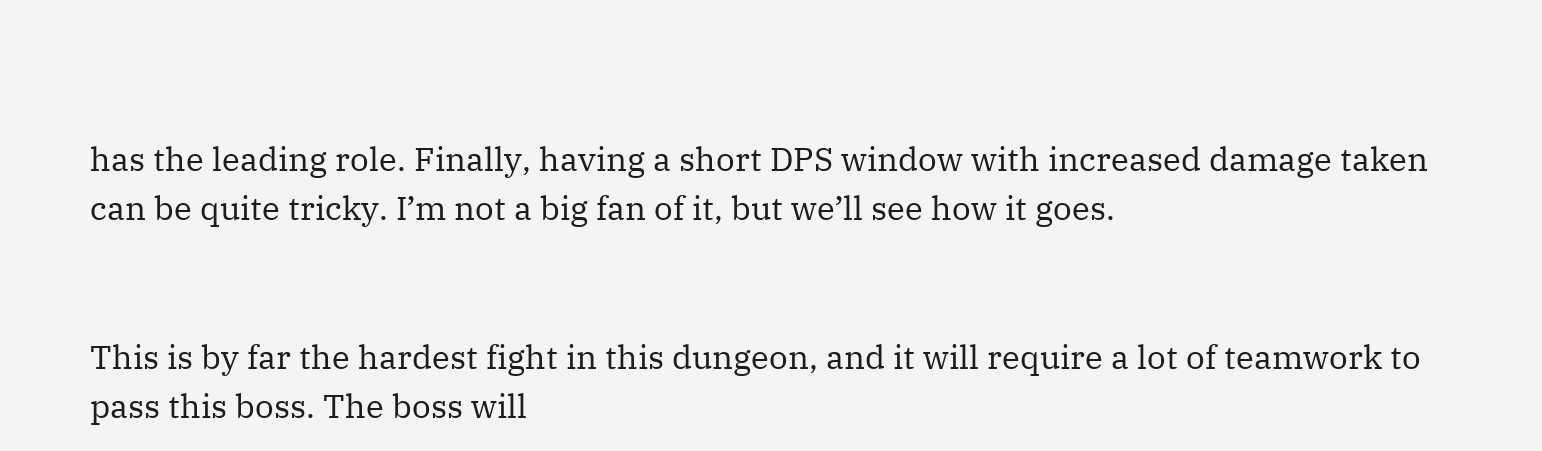has the leading role. Finally, having a short DPS window with increased damage taken can be quite tricky. I’m not a big fan of it, but we’ll see how it goes.


This is by far the hardest fight in this dungeon, and it will require a lot of teamwork to pass this boss. The boss will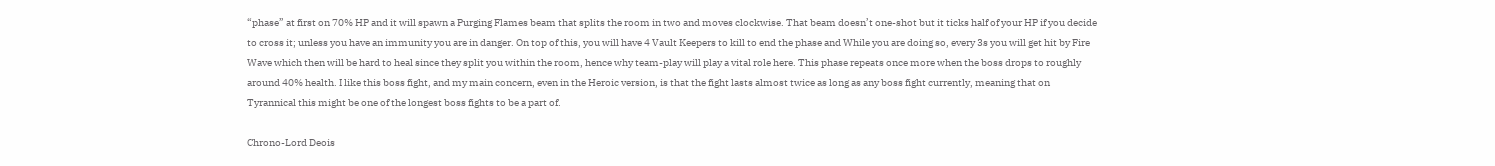“phase” at first on 70% HP and it will spawn a Purging Flames beam that splits the room in two and moves clockwise. That beam doesn’t one-shot but it ticks half of your HP if you decide to cross it; unless you have an immunity you are in danger. On top of this, you will have 4 Vault Keepers to kill to end the phase and While you are doing so, every 3s you will get hit by Fire Wave which then will be hard to heal since they split you within the room, hence why team-play will play a vital role here. This phase repeats once more when the boss drops to roughly around 40% health. I like this boss fight, and my main concern, even in the Heroic version, is that the fight lasts almost twice as long as any boss fight currently, meaning that on Tyrannical this might be one of the longest boss fights to be a part of.

Chrono-Lord Deois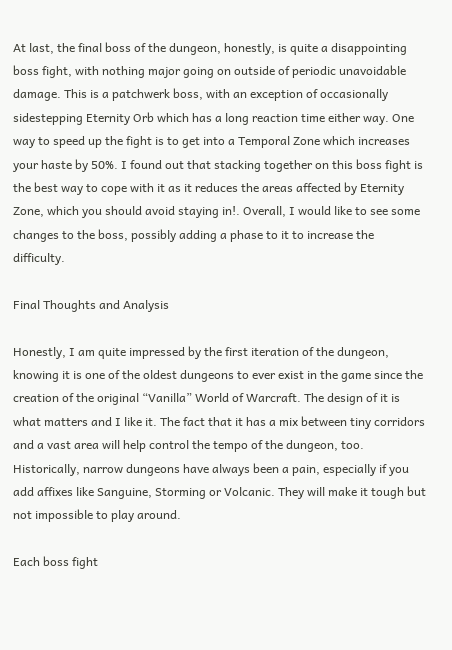At last, the final boss of the dungeon, honestly, is quite a disappointing boss fight, with nothing major going on outside of periodic unavoidable damage. This is a patchwerk boss, with an exception of occasionally sidestepping Eternity Orb which has a long reaction time either way. One way to speed up the fight is to get into a Temporal Zone which increases your haste by 50%. I found out that stacking together on this boss fight is the best way to cope with it as it reduces the areas affected by Eternity Zone, which you should avoid staying in!. Overall, I would like to see some changes to the boss, possibly adding a phase to it to increase the difficulty.

Final Thoughts and Analysis

Honestly, I am quite impressed by the first iteration of the dungeon, knowing it is one of the oldest dungeons to ever exist in the game since the creation of the original “Vanilla” World of Warcraft. The design of it is what matters and I like it. The fact that it has a mix between tiny corridors and a vast area will help control the tempo of the dungeon, too. Historically, narrow dungeons have always been a pain, especially if you add affixes like Sanguine, Storming or Volcanic. They will make it tough but not impossible to play around.

Each boss fight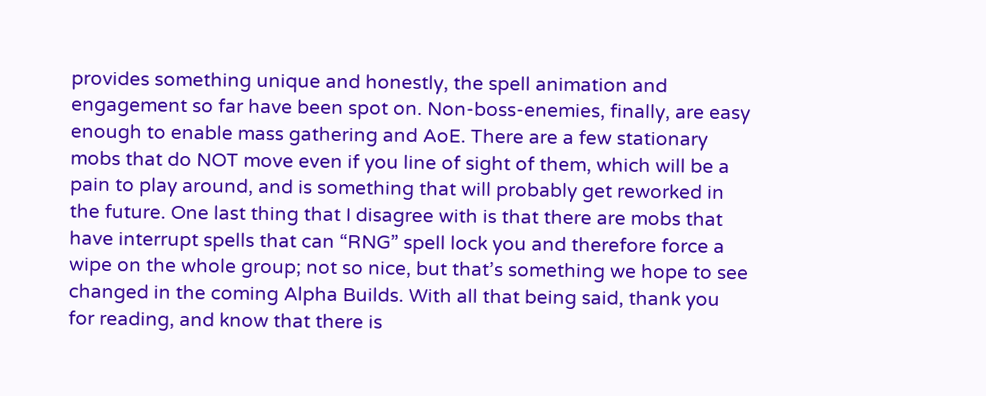provides something unique and honestly, the spell animation and engagement so far have been spot on. Non-boss-enemies, finally, are easy enough to enable mass gathering and AoE. There are a few stationary mobs that do NOT move even if you line of sight of them, which will be a pain to play around, and is something that will probably get reworked in the future. One last thing that I disagree with is that there are mobs that have interrupt spells that can “RNG” spell lock you and therefore force a wipe on the whole group; not so nice, but that’s something we hope to see changed in the coming Alpha Builds. With all that being said, thank you for reading, and know that there is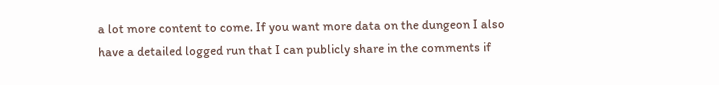a lot more content to come. If you want more data on the dungeon I also have a detailed logged run that I can publicly share in the comments if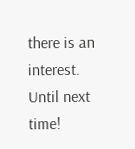there is an interest. Until next time!